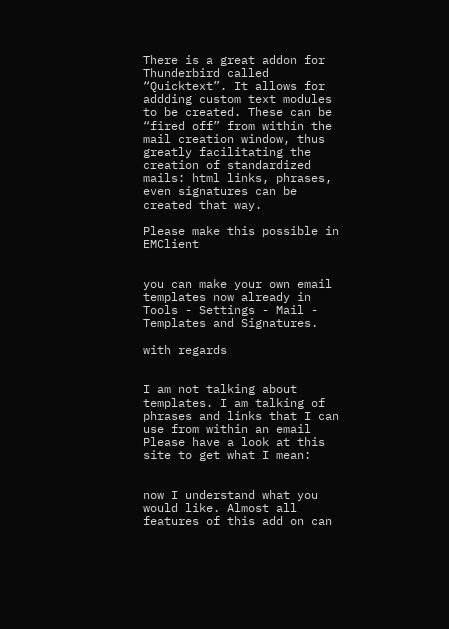There is a great addon for Thunderbird called “Quicktext”. It allows for addding custom text modules to be created. These can be “fired off” from within the mail creation window, thus greatly facilitating the creation of standardized mails: html links, phrases, even signatures can be created that way.

Please make this possible in EMClient


you can make your own email templates now already in Tools - Settings - Mail - Templates and Signatures.

with regards


I am not talking about templates. I am talking of phrases and links that I can use from within an email
Please have a look at this site to get what I mean:


now I understand what you would like. Almost all features of this add on can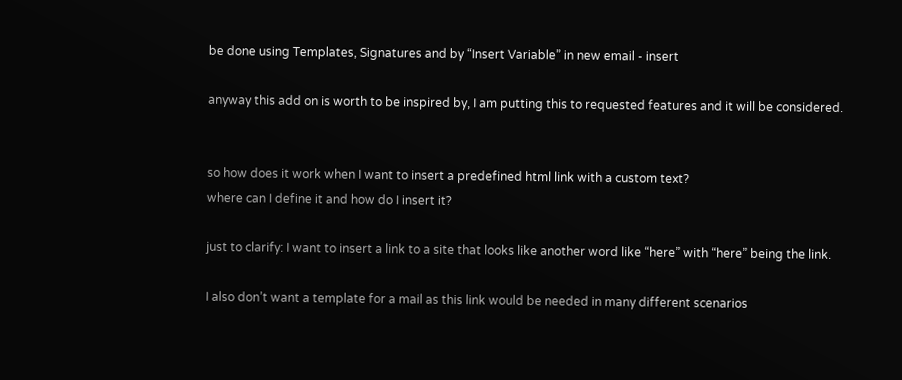be done using Templates, Signatures and by “Insert Variable” in new email - insert

anyway this add on is worth to be inspired by, I am putting this to requested features and it will be considered.


so how does it work when I want to insert a predefined html link with a custom text?
where can I define it and how do I insert it?

just to clarify: I want to insert a link to a site that looks like another word like “here” with “here” being the link.

I also don’t want a template for a mail as this link would be needed in many different scenarios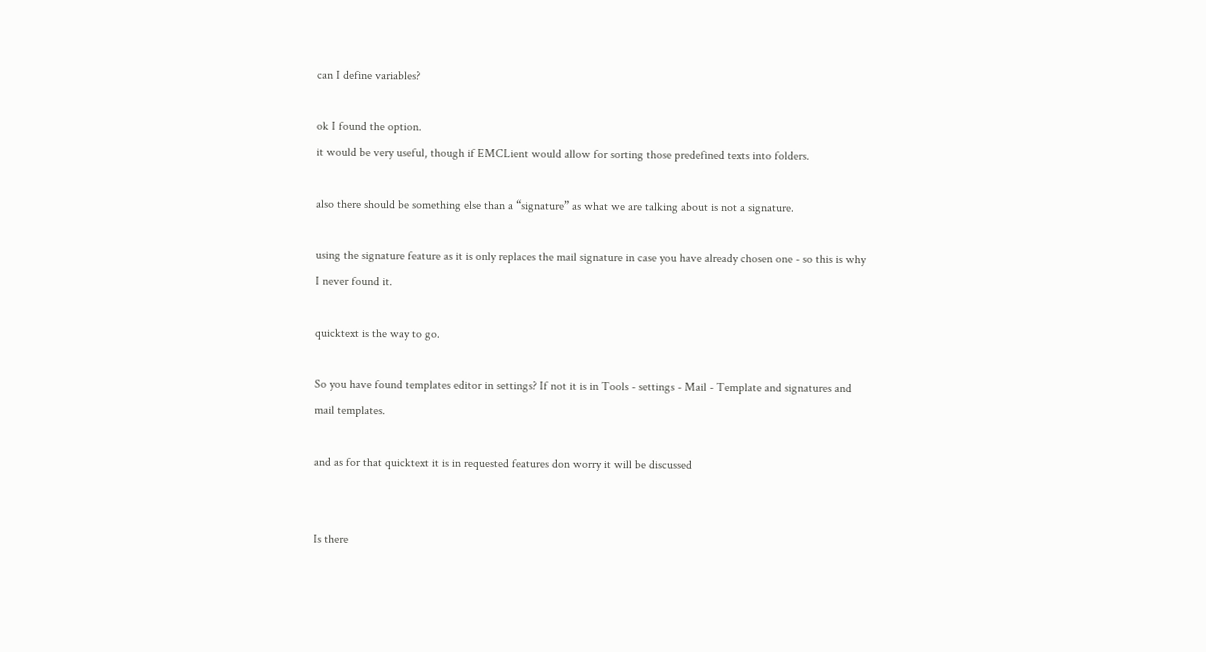can I define variables?

ok I found the option.
it would be very useful, though if EMCLient would allow for sorting those predefined texts into folders.

also there should be something else than a “signature” as what we are talking about is not a signature.

using the signature feature as it is only replaces the mail signature in case you have already chosen one - so this is why I never found it.

quicktext is the way to go.

So you have found templates editor in settings? If not it is in Tools - settings - Mail - Template and signatures and mail templates.

and as for that quicktext it is in requested features don worry it will be discussed


Is there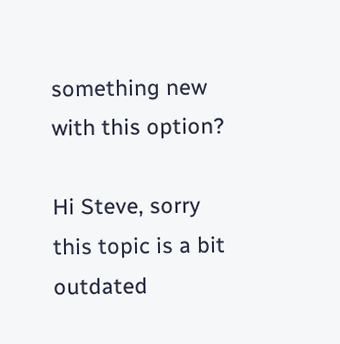something new with this option?

Hi Steve, sorry this topic is a bit outdated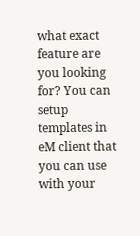what exact feature are you looking for? You can setup templates in eM client that you can use with your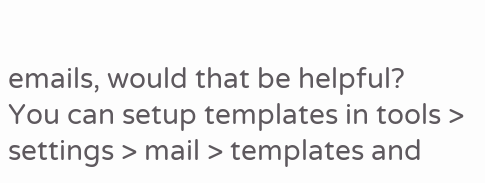emails, would that be helpful?
You can setup templates in tools > settings > mail > templates and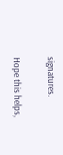signatures.

Hope this helps,